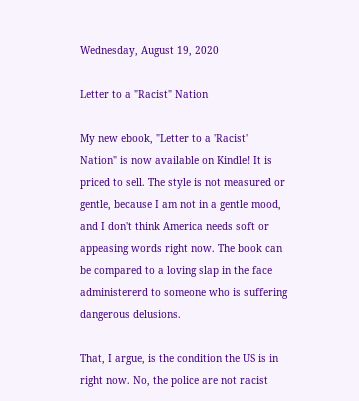Wednesday, August 19, 2020

Letter to a "Racist" Nation

My new ebook, "Letter to a 'Racist' Nation" is now available on Kindle! It is priced to sell. The style is not measured or gentle, because I am not in a gentle mood, and I don't think America needs soft or appeasing words right now. The book can be compared to a loving slap in the face administererd to someone who is suffering dangerous delusions.

That, I argue, is the condition the US is in right now. No, the police are not racist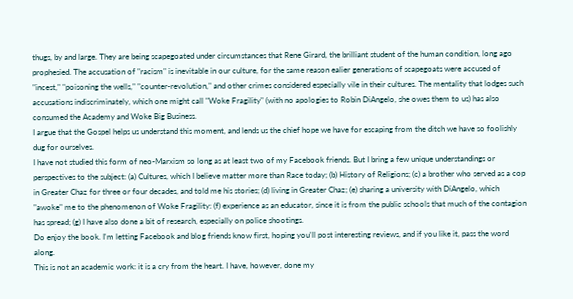thugs, by and large. They are being scapegoated under circumstances that Rene Girard, the brilliant student of the human condition, long ago prophesied. The accusation of "racism" is inevitable in our culture, for the same reason ealier generations of scapegoats were accused of "incest," "poisoning the wells," "counter-revolution," and other crimes considered especially vile in their cultures. The mentality that lodges such accusations indiscriminately, which one might call "Woke Fragility" (with no apologies to Robin DiAngelo, she owes them to us) has also consumed the Academy and Woke Big Business.
I argue that the Gospel helps us understand this moment, and lends us the chief hope we have for escaping from the ditch we have so foolishly dug for ourselves.
I have not studied this form of neo-Marxism so long as at least two of my Facebook friends. But I bring a few unique understandings or perspectives to the subject: (a) Cultures, which I believe matter more than Race today; (b) History of Religions; (c) a brother who served as a cop in Greater Chaz for three or four decades, and told me his stories; (d) living in Greater Chaz; (e) sharing a university with DiAngelo, which "awoke" me to the phenomenon of Woke Fragility: (f) experience as an educator, since it is from the public schools that much of the contagion has spread; (g) I have also done a bit of research, especially on police shootings.
Do enjoy the book. I'm letting Facebook and blog friends know first, hoping you'll post interesting reviews, and if you like it, pass the word along.
This is not an academic work: it is a cry from the heart. I have, however, done my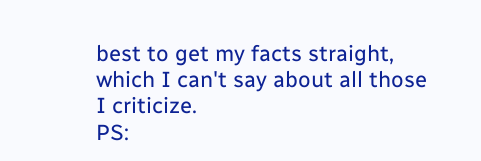best to get my facts straight, which I can't say about all those I criticize.
PS: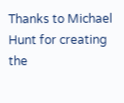Thanks to Michael Hunt for creating the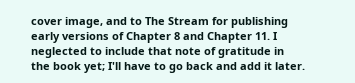cover image, and to The Stream for publishing early versions of Chapter 8 and Chapter 11. I neglected to include that note of gratitude in the book yet; I'll have to go back and add it later.